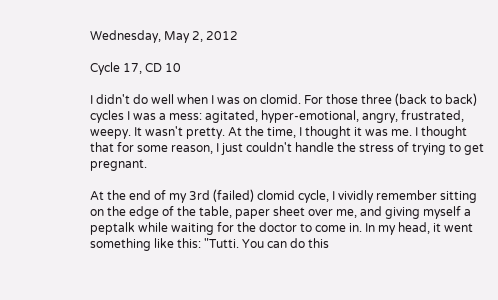Wednesday, May 2, 2012

Cycle 17, CD 10

I didn't do well when I was on clomid. For those three (back to back) cycles I was a mess: agitated, hyper-emotional, angry, frustrated, weepy. It wasn't pretty. At the time, I thought it was me. I thought that for some reason, I just couldn't handle the stress of trying to get pregnant.

At the end of my 3rd (failed) clomid cycle, I vividly remember sitting on the edge of the table, paper sheet over me, and giving myself a peptalk while waiting for the doctor to come in. In my head, it went something like this: "Tutti. You can do this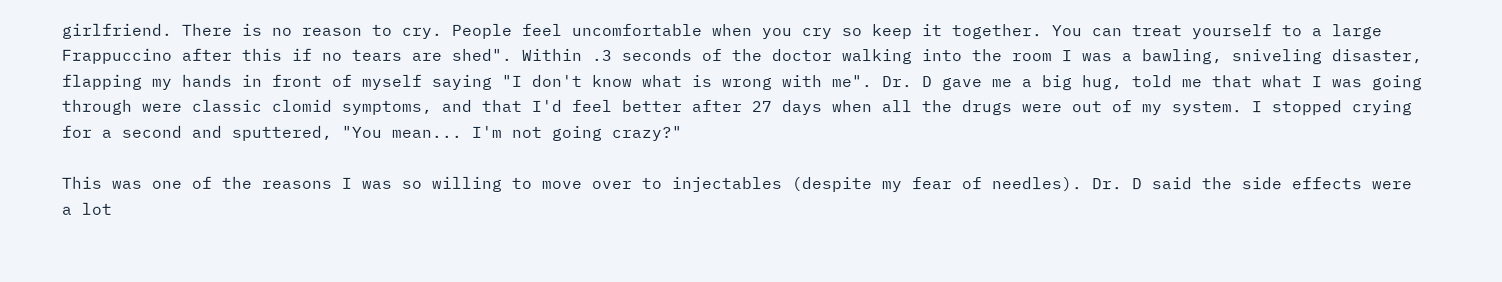girlfriend. There is no reason to cry. People feel uncomfortable when you cry so keep it together. You can treat yourself to a large Frappuccino after this if no tears are shed". Within .3 seconds of the doctor walking into the room I was a bawling, sniveling disaster, flapping my hands in front of myself saying "I don't know what is wrong with me". Dr. D gave me a big hug, told me that what I was going through were classic clomid symptoms, and that I'd feel better after 27 days when all the drugs were out of my system. I stopped crying for a second and sputtered, "You mean... I'm not going crazy?"

This was one of the reasons I was so willing to move over to injectables (despite my fear of needles). Dr. D said the side effects were a lot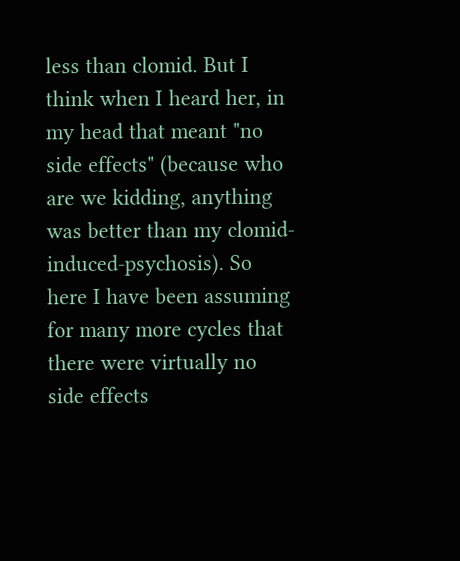less than clomid. But I think when I heard her, in my head that meant "no side effects" (because who are we kidding, anything was better than my clomid-induced-psychosis). So here I have been assuming for many more cycles that there were virtually no side effects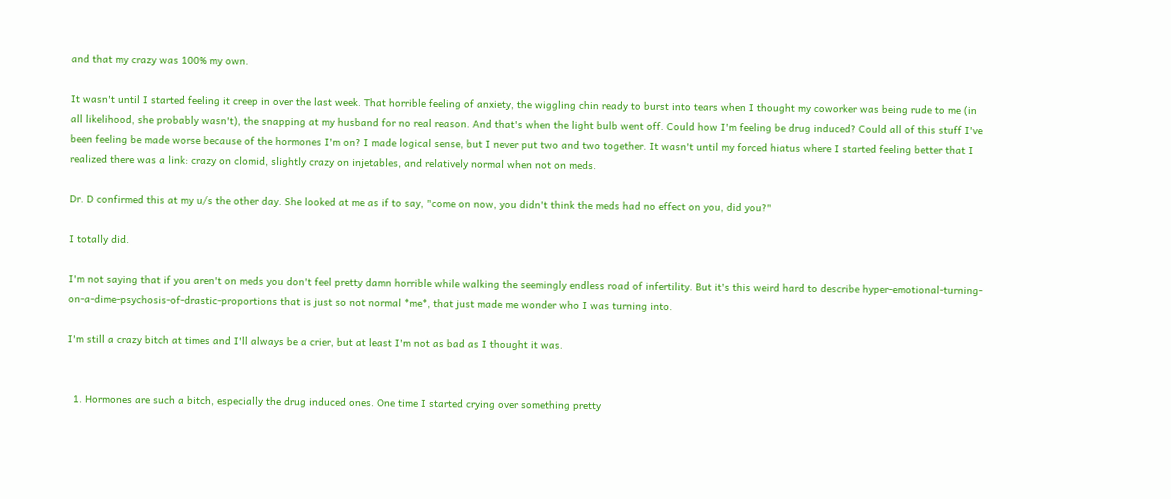and that my crazy was 100% my own.

It wasn't until I started feeling it creep in over the last week. That horrible feeling of anxiety, the wiggling chin ready to burst into tears when I thought my coworker was being rude to me (in all likelihood, she probably wasn't), the snapping at my husband for no real reason. And that's when the light bulb went off. Could how I'm feeling be drug induced? Could all of this stuff I've been feeling be made worse because of the hormones I'm on? I made logical sense, but I never put two and two together. It wasn't until my forced hiatus where I started feeling better that I realized there was a link: crazy on clomid, slightly crazy on injetables, and relatively normal when not on meds.

Dr. D confirmed this at my u/s the other day. She looked at me as if to say, "come on now, you didn't think the meds had no effect on you, did you?"

I totally did.

I'm not saying that if you aren't on meds you don't feel pretty damn horrible while walking the seemingly endless road of infertility. But it's this weird hard to describe hyper-emotional-turning-on-a-dime-psychosis-of-drastic-proportions that is just so not normal *me*, that just made me wonder who I was turning into.

I'm still a crazy bitch at times and I'll always be a crier, but at least I'm not as bad as I thought it was.


  1. Hormones are such a bitch, especially the drug induced ones. One time I started crying over something pretty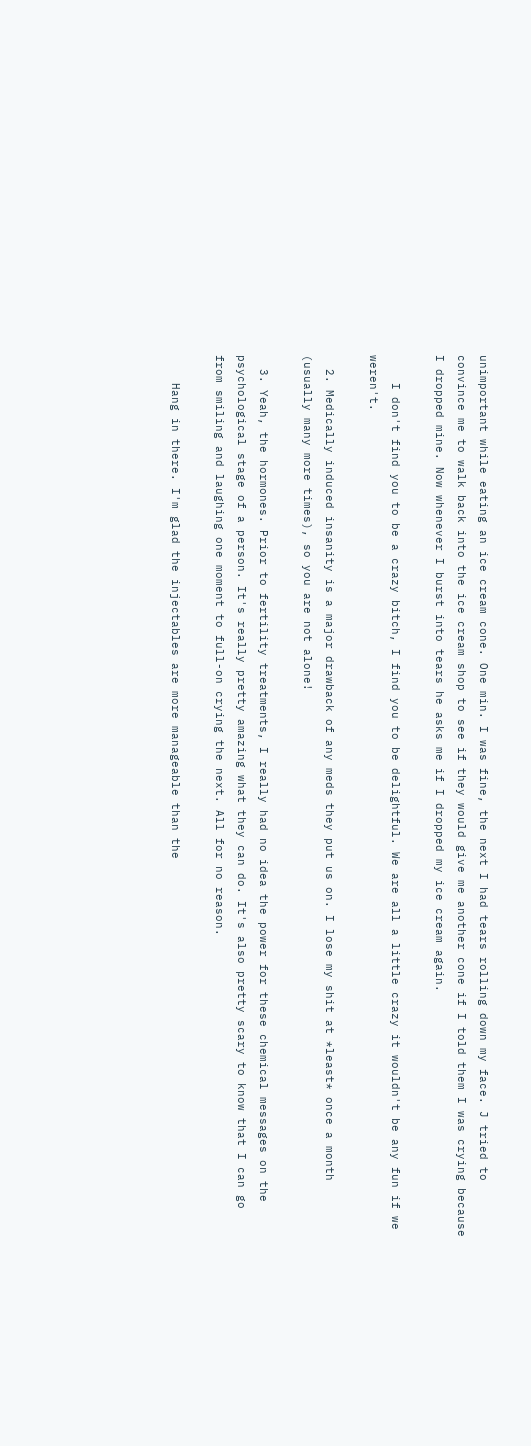unimportant while eating an ice cream cone. One min. I was fine, the next I had tears rolling down my face. J tried to convince me to walk back into the ice cream shop to see if they would give me another cone if I told them I was crying because I dropped mine. Now whenever I burst into tears he asks me if I dropped my ice cream again.

    I don't find you to be a crazy bitch, I find you to be delightful. We are all a little crazy it wouldn't be any fun if we weren't.

  2. Medically induced insanity is a major drawback of any meds they put us on. I lose my shit at *least* once a month (usually many more times), so you are not alone!

  3. Yeah, the hormones. Prior to fertility treatments, I really had no idea the power for these chemical messages on the psychological stage of a person. It's really pretty amazing what they can do. It's also pretty scary to know that I can go from smiling and laughing one moment to full-on crying the next. All for no reason.

    Hang in there. I'm glad the injectables are more manageable than the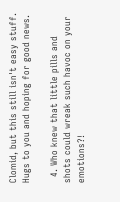Clomid, but this still isn't easy stuff. Hugs to you and hoping for good news.

  4. Who knew that little pills and shots could wreak such havoc on your emotions?!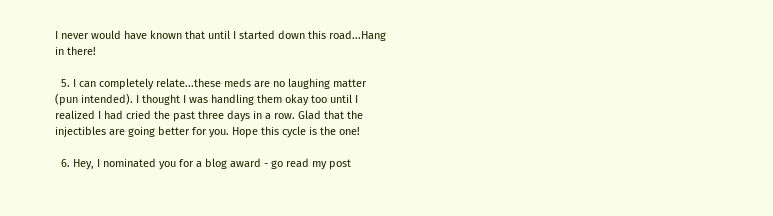I never would have known that until I started down this road...Hang in there!

  5. I can completely relate...these meds are no laughing matter (pun intended). I thought I was handling them okay too until I realized I had cried the past three days in a row. Glad that the injectibles are going better for you. Hope this cycle is the one!

  6. Hey, I nominated you for a blog award - go read my post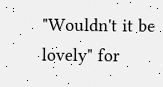"Wouldn't it be lovely" for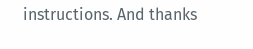instructions. And thanks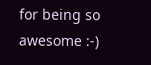for being so awesome :-)